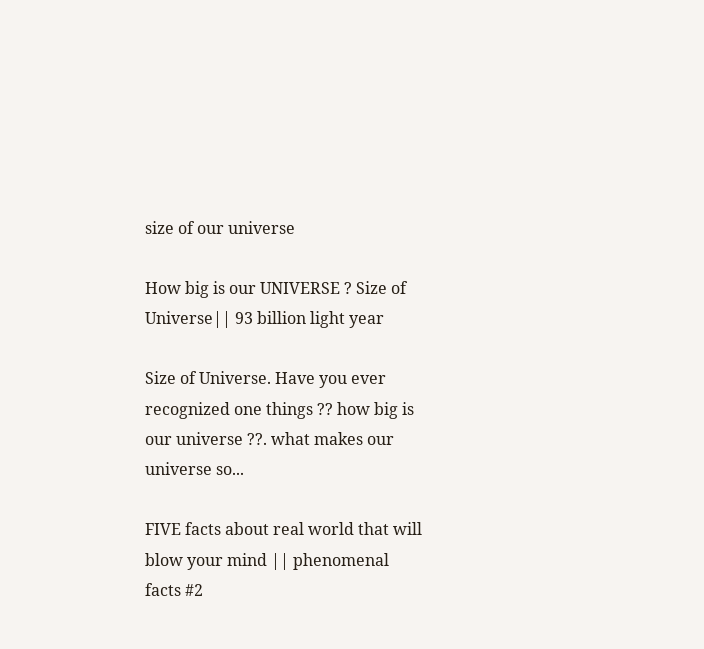size of our universe

How big is our UNIVERSE ? Size of Universe|| 93 billion light year

Size of Universe. Have you ever recognized one things ?? how big is our universe ??. what makes our universe so...

FIVE facts about real world that will blow your mind || phenomenal facts #2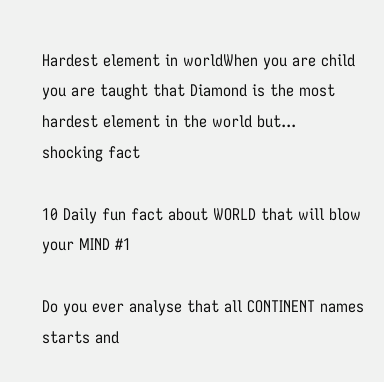Hardest element in worldWhen you are child you are taught that Diamond is the most hardest element in the world but...
shocking fact

10 Daily fun fact about WORLD that will blow your MIND #1

Do you ever analyse that all CONTINENT names starts and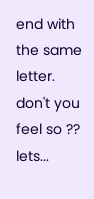end with the same letter. don't you feel so ?? lets...